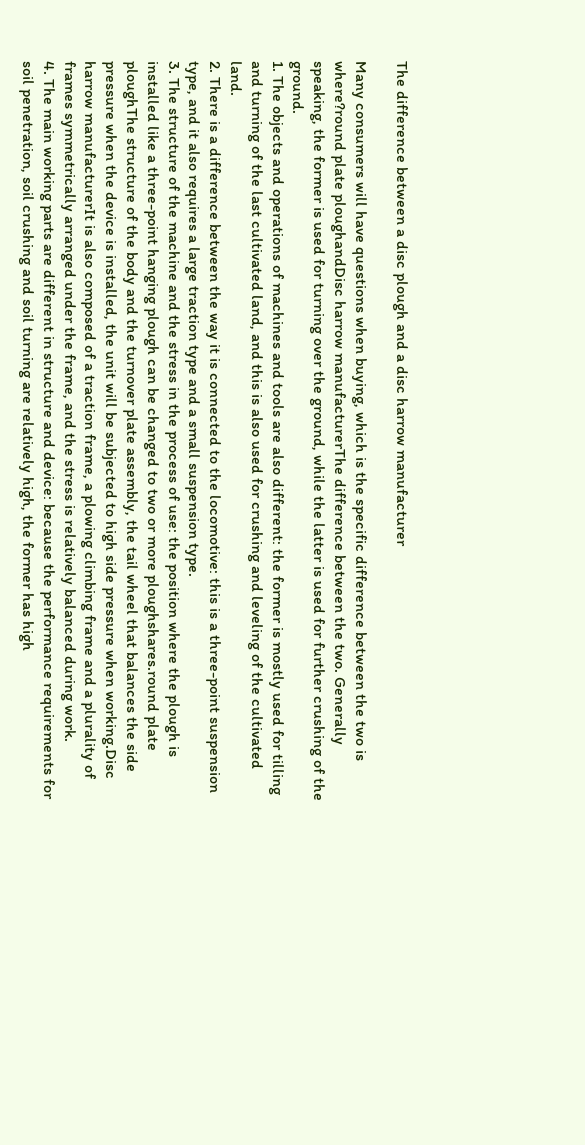The difference between a disc plough and a disc harrow manufacturer

Many consumers will have questions when buying, which is the specific difference between the two is where?round plate ploughandDisc harrow manufacturerThe difference between the two. Generally speaking, the former is used for turning over the ground, while the latter is used for further crushing of the ground.
1. The objects and operations of machines and tools are also different: the former is mostly used for tilling and turning of the last cultivated land, and this is also used for crushing and leveling of the cultivated land.
2. There is a difference between the way it is connected to the locomotive: this is a three-point suspension type, and it also requires a large traction type and a small suspension type.
3. The structure of the machine and the stress in the process of use: the position where the plough is installed like a three-point hanging plough can be changed to two or more ploughshares.round plate ploughThe structure of the body and the turnover plate assembly, the tail wheel that balances the side pressure when the device is installed, the unit will be subjected to high side pressure when working.Disc harrow manufacturerIt is also composed of a traction frame, a plowing climbing frame and a plurality of frames symmetrically arranged under the frame, and the stress is relatively balanced during work.
4. The main working parts are different in structure and device: because the performance requirements for soil penetration, soil crushing and soil turning are relatively high, the former has high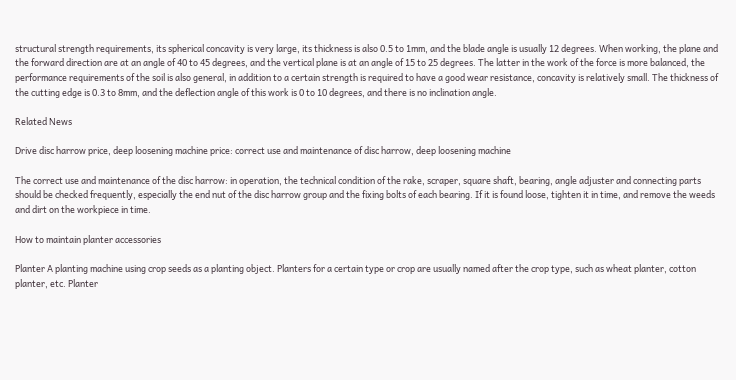structural strength requirements, its spherical concavity is very large, its thickness is also 0.5 to 1mm, and the blade angle is usually 12 degrees. When working, the plane and the forward direction are at an angle of 40 to 45 degrees, and the vertical plane is at an angle of 15 to 25 degrees. The latter in the work of the force is more balanced, the performance requirements of the soil is also general, in addition to a certain strength is required to have a good wear resistance, concavity is relatively small. The thickness of the cutting edge is 0.3 to 8mm, and the deflection angle of this work is 0 to 10 degrees, and there is no inclination angle.

Related News

Drive disc harrow price, deep loosening machine price: correct use and maintenance of disc harrow, deep loosening machine

The correct use and maintenance of the disc harrow: in operation, the technical condition of the rake, scraper, square shaft, bearing, angle adjuster and connecting parts should be checked frequently, especially the end nut of the disc harrow group and the fixing bolts of each bearing. If it is found loose, tighten it in time, and remove the weeds and dirt on the workpiece in time.

How to maintain planter accessories

Planter A planting machine using crop seeds as a planting object. Planters for a certain type or crop are usually named after the crop type, such as wheat planter, cotton planter, etc. Planter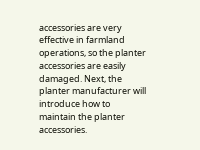accessories are very effective in farmland operations, so the planter accessories are easily damaged. Next, the planter manufacturer will introduce how to maintain the planter accessories.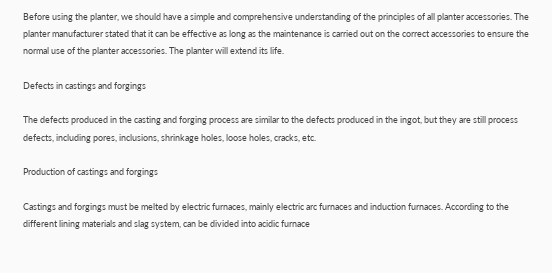Before using the planter, we should have a simple and comprehensive understanding of the principles of all planter accessories. The planter manufacturer stated that it can be effective as long as the maintenance is carried out on the correct accessories to ensure the normal use of the planter accessories. The planter will extend its life.

Defects in castings and forgings

The defects produced in the casting and forging process are similar to the defects produced in the ingot, but they are still process defects, including pores, inclusions, shrinkage holes, loose holes, cracks, etc.

Production of castings and forgings

Castings and forgings must be melted by electric furnaces, mainly electric arc furnaces and induction furnaces. According to the different lining materials and slag system, can be divided into acidic furnace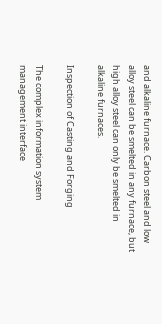and alkaline furnace. Carbon steel and low alloy steel can be smelted in any furnace, but high alloy steel can only be smelted in alkaline furnaces.

Inspection of Casting and Forging

The complex information system management interface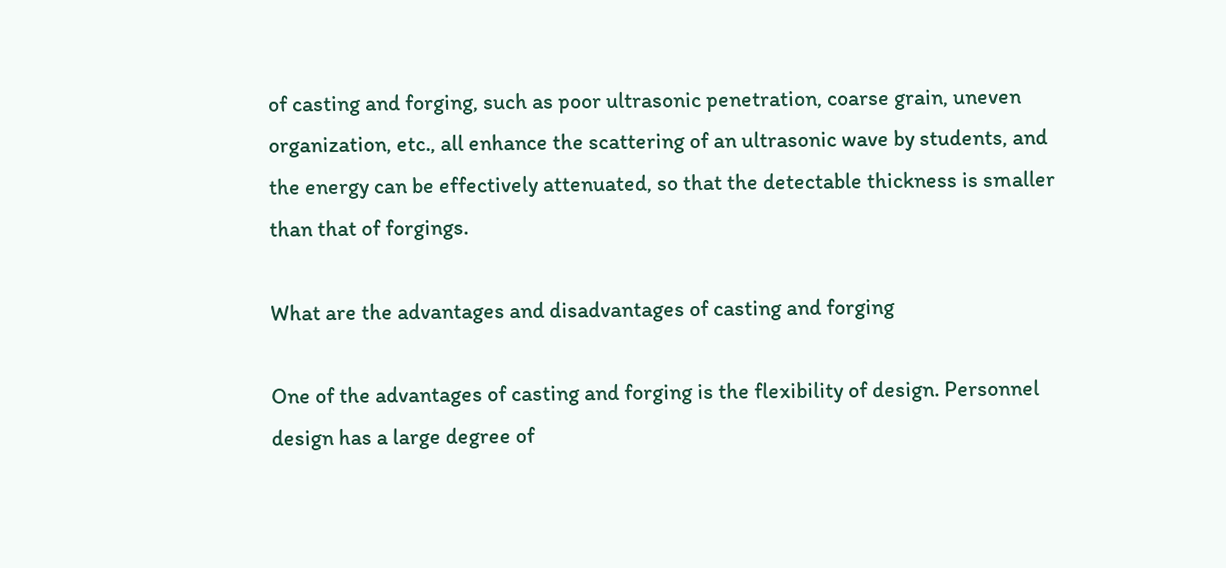of casting and forging, such as poor ultrasonic penetration, coarse grain, uneven organization, etc., all enhance the scattering of an ultrasonic wave by students, and the energy can be effectively attenuated, so that the detectable thickness is smaller than that of forgings.

What are the advantages and disadvantages of casting and forging

One of the advantages of casting and forging is the flexibility of design. Personnel design has a large degree of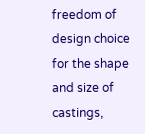freedom of design choice for the shape and size of castings,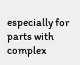especially for parts with complex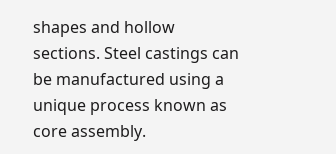shapes and hollow sections. Steel castings can be manufactured using a unique process known as core assembly.